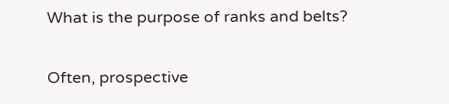What is the purpose of ranks and belts?

Often, prospective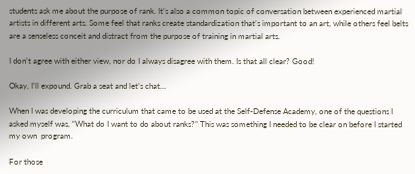students ask me about the purpose of rank. It’s also a common topic of conversation between experienced martial artists in different arts. Some feel that ranks create standardization that’s important to an art, while others feel belts are a senseless conceit and distract from the purpose of training in martial arts.

I don’t agree with either view, nor do I always disagree with them. Is that all clear? Good!

Okay, I’ll expound. Grab a seat and let’s chat…

When I was developing the curriculum that came to be used at the Self-Defense Academy, one of the questions I asked myself was, “What do I want to do about ranks?” This was something I needed to be clear on before I started my own  program.

For those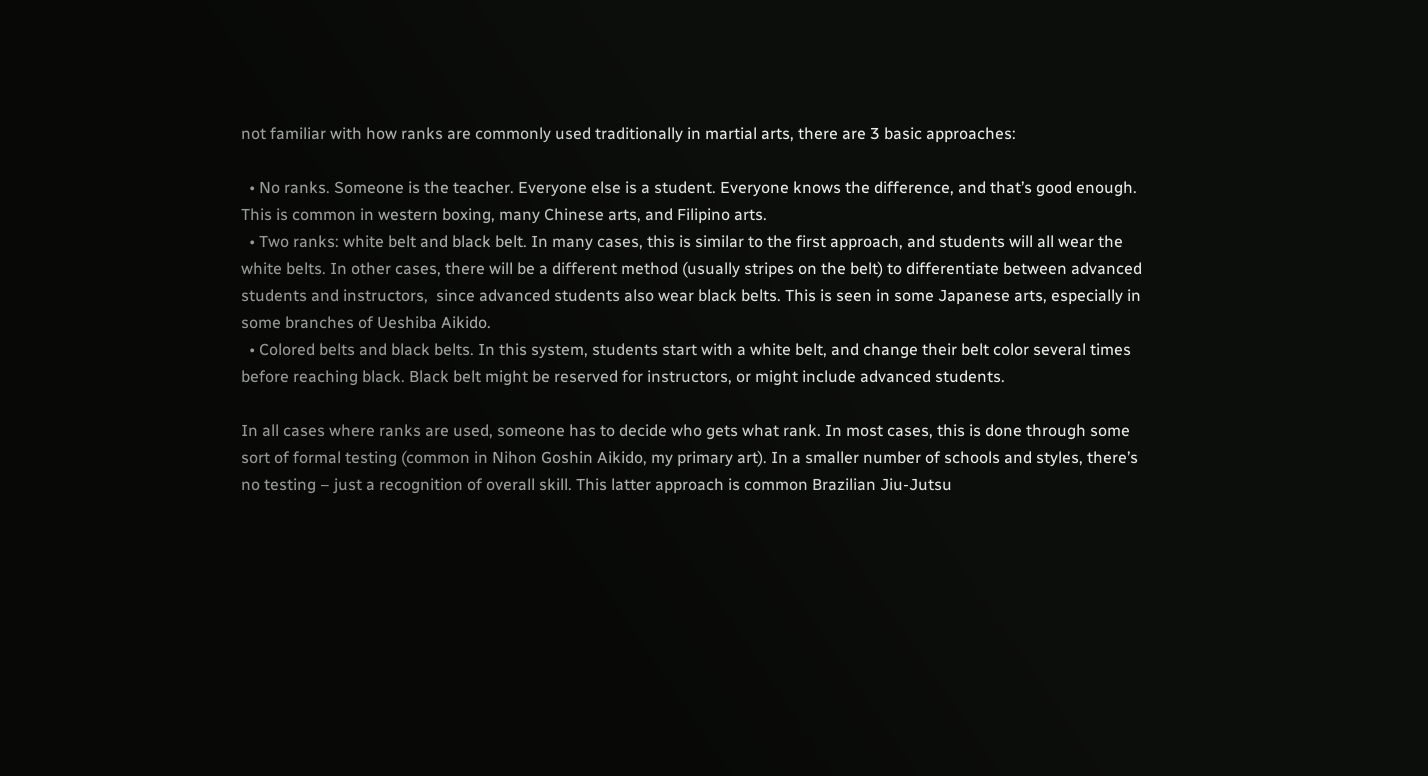not familiar with how ranks are commonly used traditionally in martial arts, there are 3 basic approaches:

  • No ranks. Someone is the teacher. Everyone else is a student. Everyone knows the difference, and that’s good enough. This is common in western boxing, many Chinese arts, and Filipino arts.
  • Two ranks: white belt and black belt. In many cases, this is similar to the first approach, and students will all wear the white belts. In other cases, there will be a different method (usually stripes on the belt) to differentiate between advanced students and instructors,  since advanced students also wear black belts. This is seen in some Japanese arts, especially in some branches of Ueshiba Aikido.
  • Colored belts and black belts. In this system, students start with a white belt, and change their belt color several times before reaching black. Black belt might be reserved for instructors, or might include advanced students.

In all cases where ranks are used, someone has to decide who gets what rank. In most cases, this is done through some sort of formal testing (common in Nihon Goshin Aikido, my primary art). In a smaller number of schools and styles, there’s no testing – just a recognition of overall skill. This latter approach is common Brazilian Jiu-Jutsu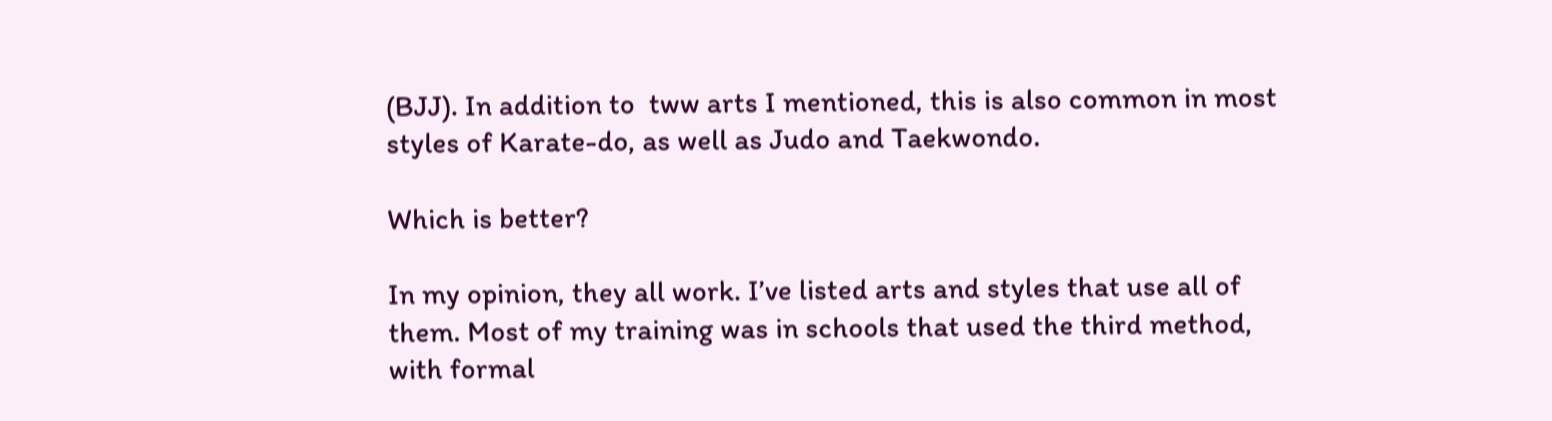(BJJ). In addition to  tww arts I mentioned, this is also common in most styles of Karate-do, as well as Judo and Taekwondo.

Which is better?

In my opinion, they all work. I’ve listed arts and styles that use all of them. Most of my training was in schools that used the third method, with formal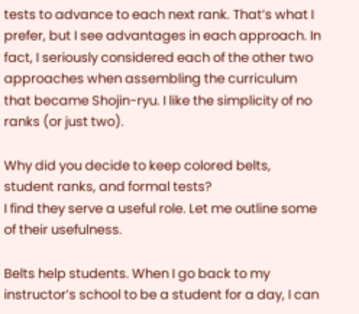tests to advance to each next rank. That’s what I prefer, but I see advantages in each approach. In fact, I seriously considered each of the other two approaches when assembling the curriculum that became Shojin-ryu. I like the simplicity of no ranks (or just two).

Why did you decide to keep colored belts, student ranks, and formal tests?
I find they serve a useful role. Let me outline some of their usefulness.

Belts help students. When I go back to my instructor’s school to be a student for a day, I can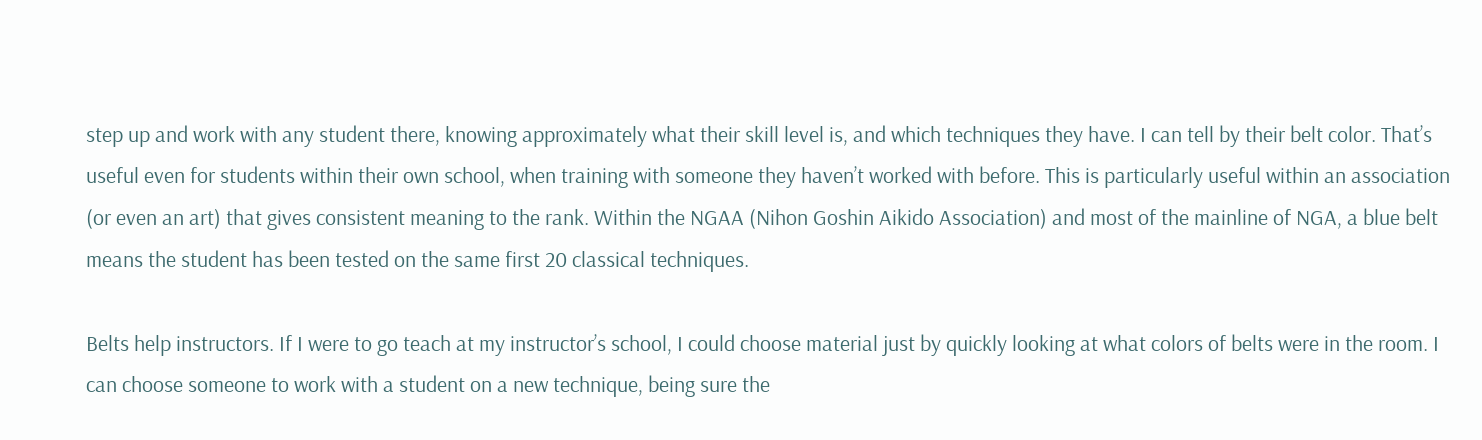step up and work with any student there, knowing approximately what their skill level is, and which techniques they have. I can tell by their belt color. That’s useful even for students within their own school, when training with someone they haven’t worked with before. This is particularly useful within an association (or even an art) that gives consistent meaning to the rank. Within the NGAA (Nihon Goshin Aikido Association) and most of the mainline of NGA, a blue belt means the student has been tested on the same first 20 classical techniques.

Belts help instructors. If I were to go teach at my instructor’s school, I could choose material just by quickly looking at what colors of belts were in the room. I can choose someone to work with a student on a new technique, being sure the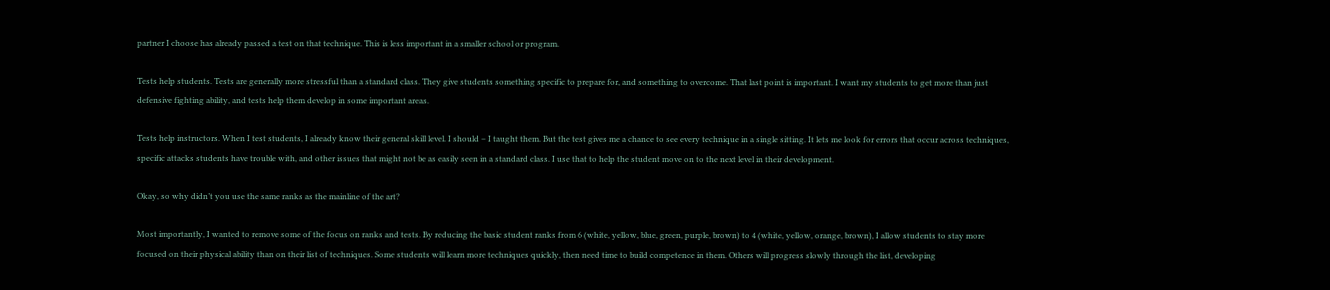partner I choose has already passed a test on that technique. This is less important in a smaller school or program.

Tests help students. Tests are generally more stressful than a standard class. They give students something specific to prepare for, and something to overcome. That last point is important. I want my students to get more than just defensive fighting ability, and tests help them develop in some important areas.

Tests help instructors. When I test students, I already know their general skill level. I should – I taught them. But the test gives me a chance to see every technique in a single sitting. It lets me look for errors that occur across techniques, specific attacks students have trouble with, and other issues that might not be as easily seen in a standard class. I use that to help the student move on to the next level in their development.

Okay, so why didn’t you use the same ranks as the mainline of the art?

Most importantly, I wanted to remove some of the focus on ranks and tests. By reducing the basic student ranks from 6 (white, yellow, blue, green, purple, brown) to 4 (white, yellow, orange, brown), I allow students to stay more focused on their physical ability than on their list of techniques. Some students will learn more techniques quickly, then need time to build competence in them. Others will progress slowly through the list, developing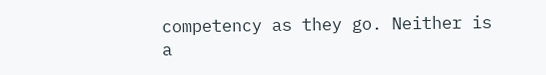competency as they go. Neither is a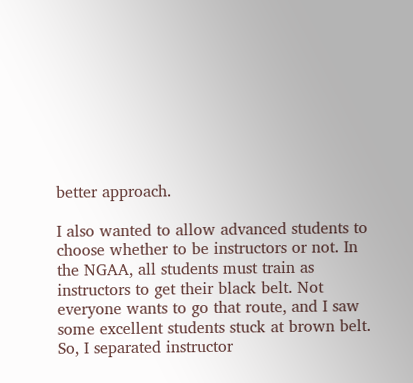better approach.

I also wanted to allow advanced students to choose whether to be instructors or not. In the NGAA, all students must train as instructors to get their black belt. Not everyone wants to go that route, and I saw some excellent students stuck at brown belt. So, I separated instructor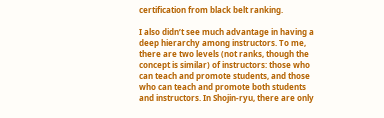certification from black belt ranking.

I also didn’t see much advantage in having a deep hierarchy among instructors. To me, there are two levels (not ranks, though the concept is similar) of instructors: those who can teach and promote students, and those who can teach and promote both students and instructors. In Shojin-ryu, there are only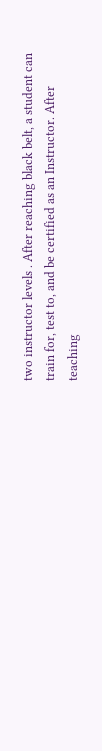two instructor levels . After reaching black belt, a student can train for, test to, and be certified as an Instructor. After teaching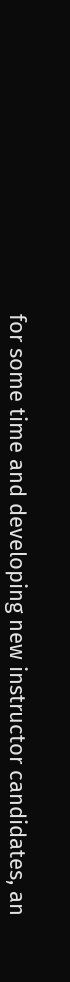for some time and developing new instructor candidates, an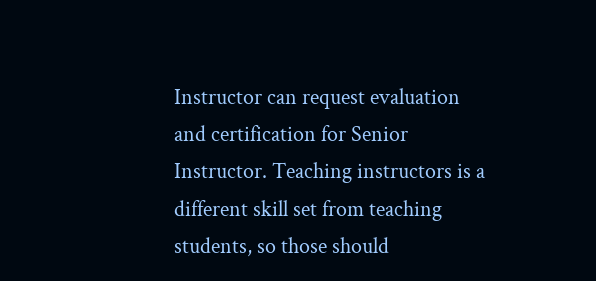Instructor can request evaluation and certification for Senior Instructor. Teaching instructors is a different skill set from teaching students, so those should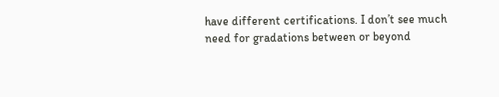have different certifications. I don’t see much need for gradations between or beyond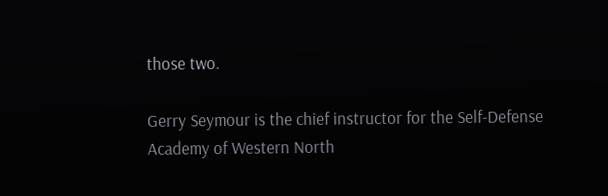those two.

Gerry Seymour is the chief instructor for the Self-Defense Academy of Western North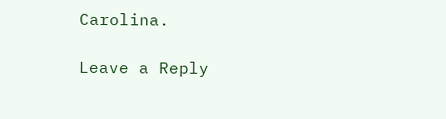Carolina.

Leave a Reply